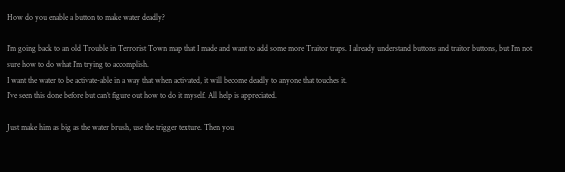How do you enable a button to make water deadly?

I’m going back to an old Trouble in Terrorist Town map that I made and want to add some more Traitor traps. I already understand buttons and traitor buttons, but I’m not sure how to do what I’m trying to accomplish.
I want the water to be activate-able in a way that when activated, it will become deadly to anyone that touches it.
I’ve seen this done before but can’t figure out how to do it myself. All help is appreciated.

Just make him as big as the water brush, use the trigger texture. Then you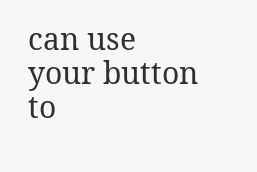can use your button to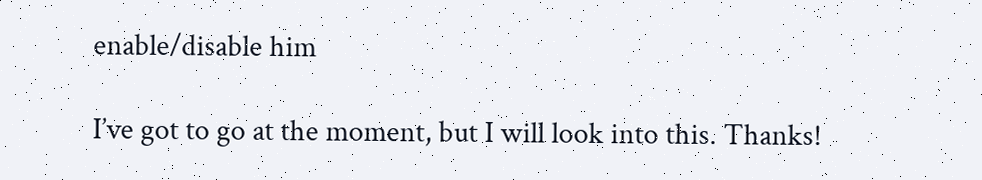enable/disable him

I’ve got to go at the moment, but I will look into this. Thanks!